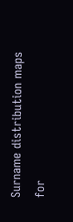Surname distribution maps for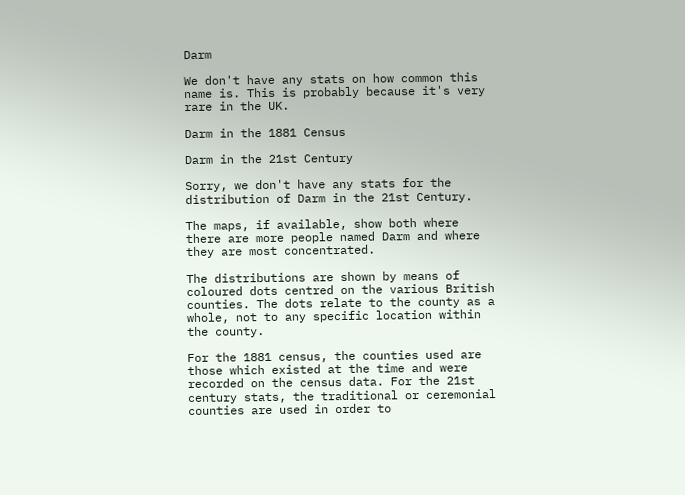Darm

We don't have any stats on how common this name is. This is probably because it's very rare in the UK.

Darm in the 1881 Census

Darm in the 21st Century

Sorry, we don't have any stats for the distribution of Darm in the 21st Century.

The maps, if available, show both where there are more people named Darm and where they are most concentrated.

The distributions are shown by means of coloured dots centred on the various British counties. The dots relate to the county as a whole, not to any specific location within the county.

For the 1881 census, the counties used are those which existed at the time and were recorded on the census data. For the 21st century stats, the traditional or ceremonial counties are used in order to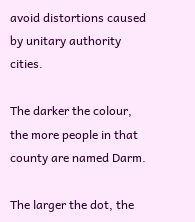avoid distortions caused by unitary authority cities.

The darker the colour, the more people in that county are named Darm.

The larger the dot, the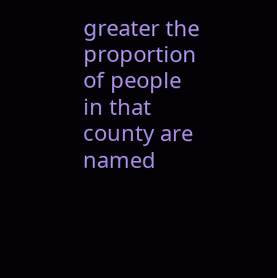greater the proportion of people in that county are named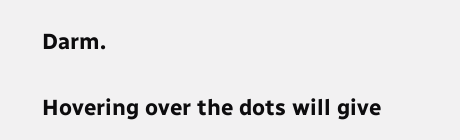Darm.

Hovering over the dots will give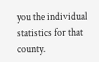you the individual statistics for that county.